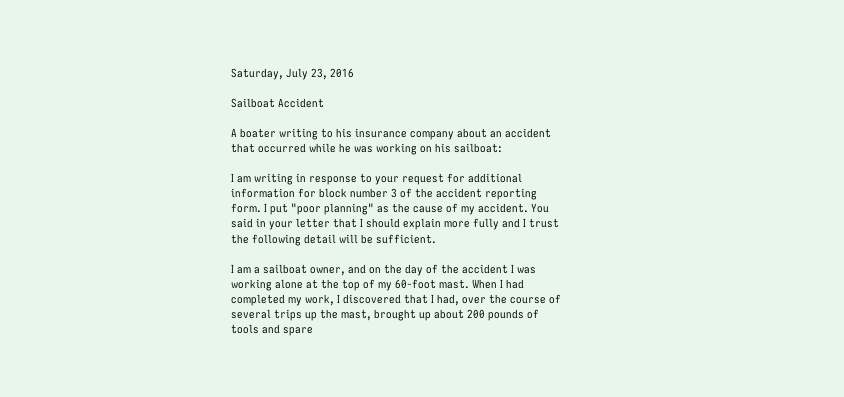Saturday, July 23, 2016

Sailboat Accident

A boater writing to his insurance company about an accident that occurred while he was working on his sailboat:

I am writing in response to your request for additional information for block number 3 of the accident reporting form. I put "poor planning" as the cause of my accident. You said in your letter that I should explain more fully and I trust the following detail will be sufficient.

I am a sailboat owner, and on the day of the accident I was working alone at the top of my 60-foot mast. When I had completed my work, I discovered that I had, over the course of several trips up the mast, brought up about 200 pounds of tools and spare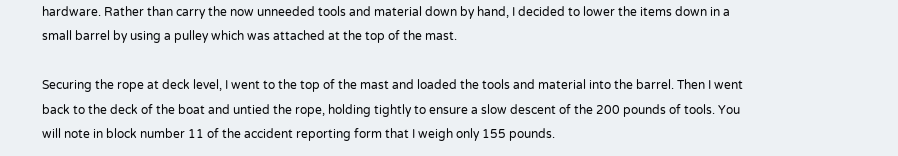hardware. Rather than carry the now unneeded tools and material down by hand, I decided to lower the items down in a small barrel by using a pulley which was attached at the top of the mast.

Securing the rope at deck level, I went to the top of the mast and loaded the tools and material into the barrel. Then I went back to the deck of the boat and untied the rope, holding tightly to ensure a slow descent of the 200 pounds of tools. You will note in block number 11 of the accident reporting form that I weigh only 155 pounds.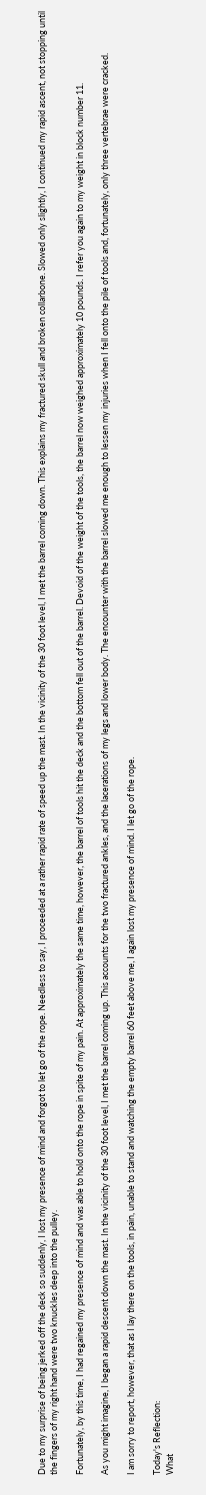Due to my surprise of being jerked off the deck so suddenly, I lost my presence of mind and forgot to let go of the rope. Needless to say, I proceeded at a rather rapid rate of speed up the mast. In the vicinity of the 30 foot level, I met the barrel coming down. This explains my fractured skull and broken collarbone. Slowed only slightly, I continued my rapid ascent, not stopping until the fingers of my right hand were two knuckles deep into the pulley.

Fortunately, by this time, I had regained my presence of mind and was able to hold onto the rope in spite of my pain. At approximately the same time, however, the barrel of tools hit the deck and the bottom fell out of the barrel. Devoid of the weight of the tools, the barrel now weighed approximately 10 pounds. I refer you again to my weight in block number 11.

As you might imagine, I began a rapid descent down the mast. In the vicinity of the 30 foot level, I met the barrel coming up. This accounts for the two fractured ankles, and the lacerations of my legs and lower body. The encounter with the barrel slowed me enough to lessen my injuries when I fell onto the pile of tools and, fortunately, only three vertebrae were cracked.

I am sorry to report, however, that as I lay there on the tools, in pain, unable to stand and watching the empty barrel 60 feet above me, I again lost my presence of mind. I let go of the rope.

Today's Reflection:
What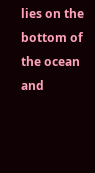lies on the bottom of the ocean and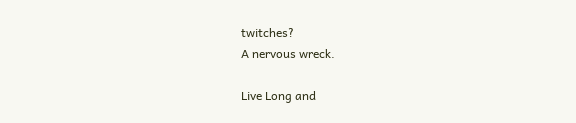twitches?
A nervous wreck.

Live Long and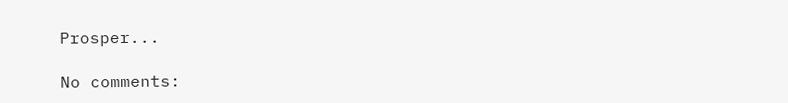Prosper...

No comments: